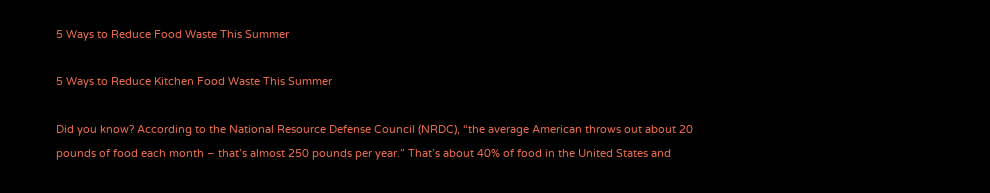5 Ways to Reduce Food Waste This Summer

5 Ways to Reduce Kitchen Food Waste This Summer

Did you know? According to the National Resource Defense Council (NRDC), “the average American throws out about 20 pounds of food each month – that’s almost 250 pounds per year.” That’s about 40% of food in the United States and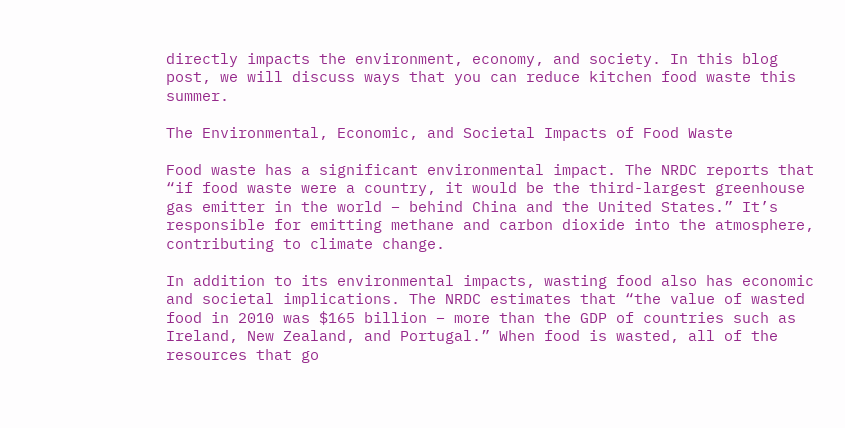directly impacts the environment, economy, and society. In this blog post, we will discuss ways that you can reduce kitchen food waste this summer.

The Environmental, Economic, and Societal Impacts of Food Waste

Food waste has a significant environmental impact. The NRDC reports that “if food waste were a country, it would be the third-largest greenhouse gas emitter in the world – behind China and the United States.” It’s responsible for emitting methane and carbon dioxide into the atmosphere, contributing to climate change.

In addition to its environmental impacts, wasting food also has economic and societal implications. The NRDC estimates that “the value of wasted food in 2010 was $165 billion – more than the GDP of countries such as Ireland, New Zealand, and Portugal.” When food is wasted, all of the resources that go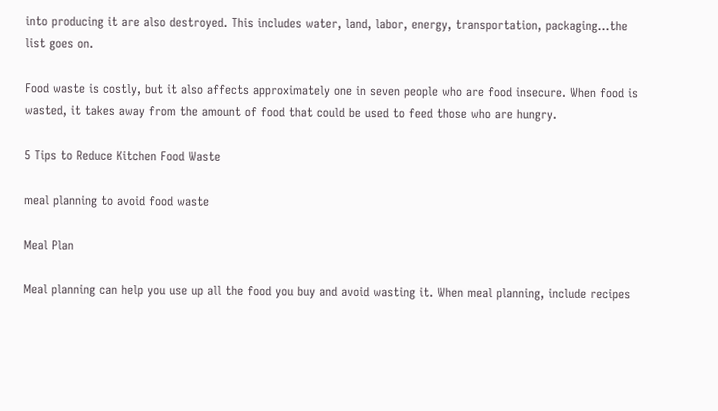into producing it are also destroyed. This includes water, land, labor, energy, transportation, packaging…the list goes on.

Food waste is costly, but it also affects approximately one in seven people who are food insecure. When food is wasted, it takes away from the amount of food that could be used to feed those who are hungry.

5 Tips to Reduce Kitchen Food Waste

meal planning to avoid food waste

Meal Plan

Meal planning can help you use up all the food you buy and avoid wasting it. When meal planning, include recipes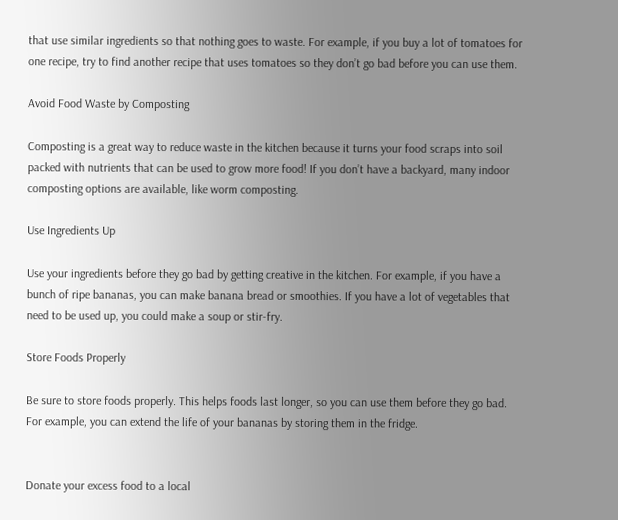that use similar ingredients so that nothing goes to waste. For example, if you buy a lot of tomatoes for one recipe, try to find another recipe that uses tomatoes so they don’t go bad before you can use them.

Avoid Food Waste by Composting

Composting is a great way to reduce waste in the kitchen because it turns your food scraps into soil packed with nutrients that can be used to grow more food! If you don’t have a backyard, many indoor composting options are available, like worm composting.

Use Ingredients Up

Use your ingredients before they go bad by getting creative in the kitchen. For example, if you have a bunch of ripe bananas, you can make banana bread or smoothies. If you have a lot of vegetables that need to be used up, you could make a soup or stir-fry.

Store Foods Properly

Be sure to store foods properly. This helps foods last longer, so you can use them before they go bad. For example, you can extend the life of your bananas by storing them in the fridge.


Donate your excess food to a local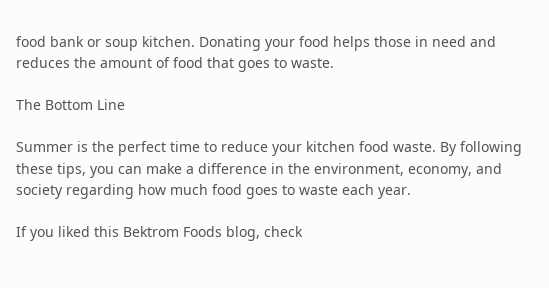food bank or soup kitchen. Donating your food helps those in need and reduces the amount of food that goes to waste.

The Bottom Line

Summer is the perfect time to reduce your kitchen food waste. By following these tips, you can make a difference in the environment, economy, and society regarding how much food goes to waste each year.

If you liked this Bektrom Foods blog, check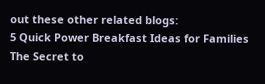out these other related blogs:
5 Quick Power Breakfast Ideas for Families
The Secret to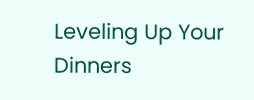Leveling Up Your Dinners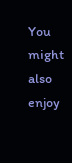You might also enjoy